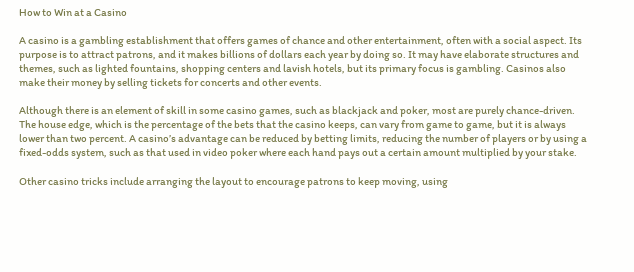How to Win at a Casino

A casino is a gambling establishment that offers games of chance and other entertainment, often with a social aspect. Its purpose is to attract patrons, and it makes billions of dollars each year by doing so. It may have elaborate structures and themes, such as lighted fountains, shopping centers and lavish hotels, but its primary focus is gambling. Casinos also make their money by selling tickets for concerts and other events.

Although there is an element of skill in some casino games, such as blackjack and poker, most are purely chance-driven. The house edge, which is the percentage of the bets that the casino keeps, can vary from game to game, but it is always lower than two percent. A casino’s advantage can be reduced by betting limits, reducing the number of players or by using a fixed-odds system, such as that used in video poker where each hand pays out a certain amount multiplied by your stake.

Other casino tricks include arranging the layout to encourage patrons to keep moving, using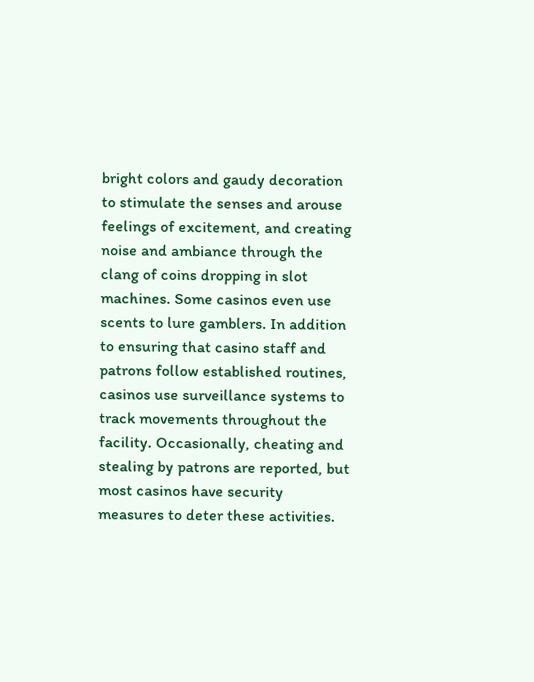bright colors and gaudy decoration to stimulate the senses and arouse feelings of excitement, and creating noise and ambiance through the clang of coins dropping in slot machines. Some casinos even use scents to lure gamblers. In addition to ensuring that casino staff and patrons follow established routines, casinos use surveillance systems to track movements throughout the facility. Occasionally, cheating and stealing by patrons are reported, but most casinos have security measures to deter these activities.